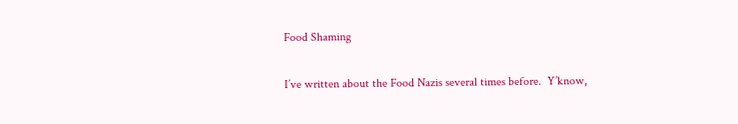Food Shaming

I’ve written about the Food Nazis several times before.  Y’know,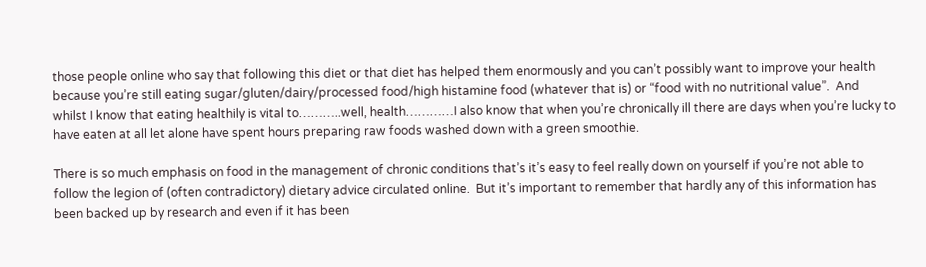those people online who say that following this diet or that diet has helped them enormously and you can’t possibly want to improve your health because you’re still eating sugar/gluten/dairy/processed food/high histamine food (whatever that is) or “food with no nutritional value”.  And whilst I know that eating healthily is vital to………..well, health…………I also know that when you’re chronically ill there are days when you’re lucky to have eaten at all let alone have spent hours preparing raw foods washed down with a green smoothie.

There is so much emphasis on food in the management of chronic conditions that’s it’s easy to feel really down on yourself if you’re not able to follow the legion of (often contradictory) dietary advice circulated online.  But it’s important to remember that hardly any of this information has been backed up by research and even if it has been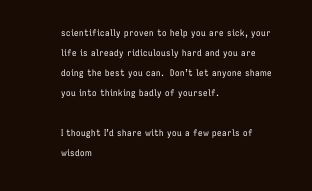scientifically proven to help you are sick, your life is already ridiculously hard and you are doing the best you can.  Don’t let anyone shame you into thinking badly of yourself.

I thought I’d share with you a few pearls of wisdom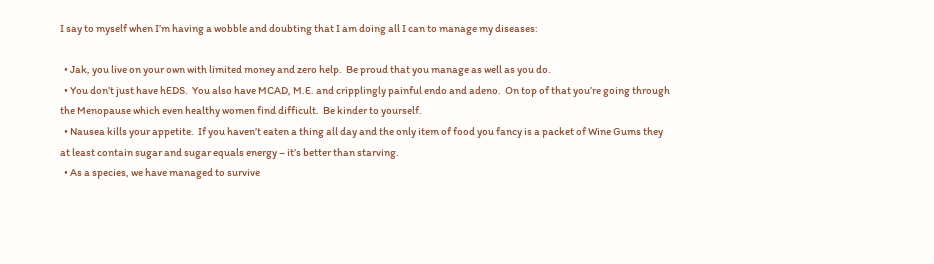I say to myself when I’m having a wobble and doubting that I am doing all I can to manage my diseases:

  • Jak, you live on your own with limited money and zero help.  Be proud that you manage as well as you do.
  • You don’t just have hEDS.  You also have MCAD, M.E. and cripplingly painful endo and adeno.  On top of that you’re going through the Menopause which even healthy women find difficult.  Be kinder to yourself.
  • Nausea kills your appetite.  If you haven’t eaten a thing all day and the only item of food you fancy is a packet of Wine Gums they at least contain sugar and sugar equals energy – it’s better than starving.
  • As a species, we have managed to survive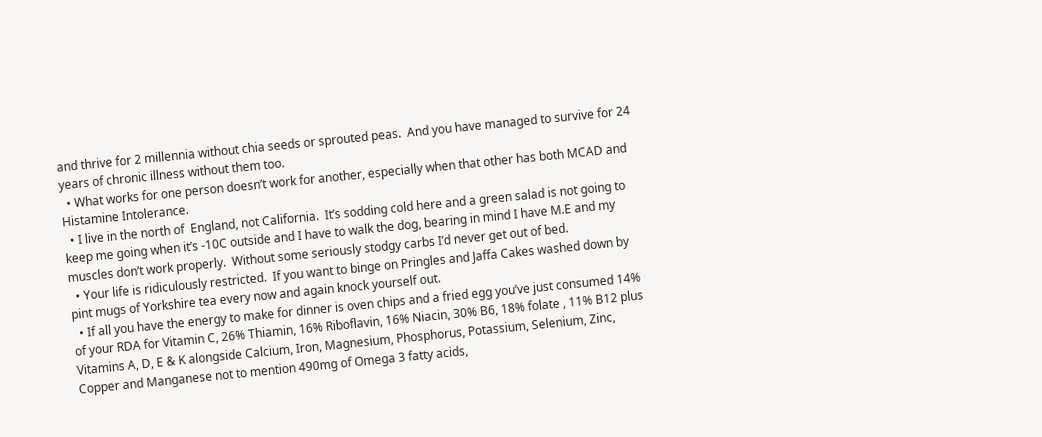and thrive for 2 millennia without chia seeds or sprouted peas.  And you have managed to survive for 24 years of chronic illness without them too.
  • What works for one person doesn’t work for another, especially when that other has both MCAD and Histamine Intolerance.
  • I live in the north of  England, not California.  It’s sodding cold here and a green salad is not going to keep me going when it’s -10C outside and I have to walk the dog, bearing in mind I have M.E and my muscles don’t work properly.  Without some seriously stodgy carbs I’d never get out of bed.
  • Your life is ridiculously restricted.  If you want to binge on Pringles and Jaffa Cakes washed down by pint mugs of Yorkshire tea every now and again knock yourself out.
  • If all you have the energy to make for dinner is oven chips and a fried egg you’ve just consumed 14% of your RDA for Vitamin C, 26% Thiamin, 16% Riboflavin, 16% Niacin, 30% B6, 18% folate , 11% B12 plus Vitamins A, D, E & K alongside Calcium, Iron, Magnesium, Phosphorus, Potassium, Selenium, Zinc, Copper and Manganese not to mention 490mg of Omega 3 fatty acids,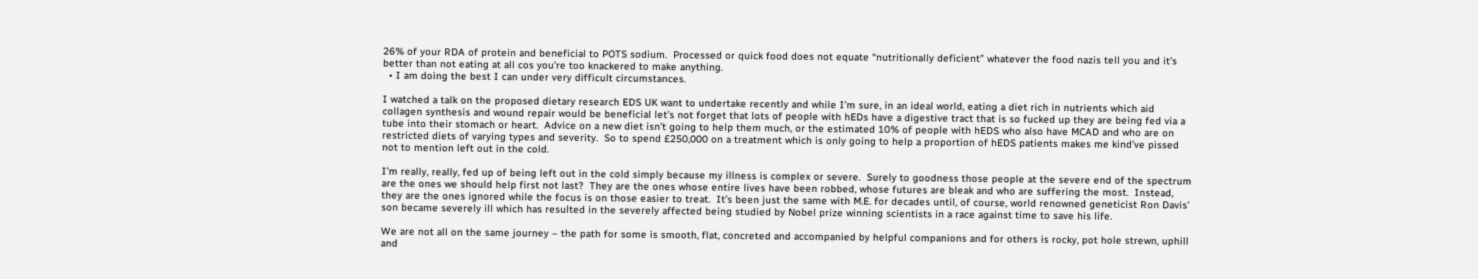26% of your RDA of protein and beneficial to POTS sodium.  Processed or quick food does not equate “nutritionally deficient” whatever the food nazis tell you and it’s better than not eating at all cos you’re too knackered to make anything.
  • I am doing the best I can under very difficult circumstances.

I watched a talk on the proposed dietary research EDS UK want to undertake recently and while I’m sure, in an ideal world, eating a diet rich in nutrients which aid collagen synthesis and wound repair would be beneficial let’s not forget that lots of people with hEDs have a digestive tract that is so fucked up they are being fed via a tube into their stomach or heart.  Advice on a new diet isn’t going to help them much, or the estimated 10% of people with hEDS who also have MCAD and who are on restricted diets of varying types and severity.  So to spend £250,000 on a treatment which is only going to help a proportion of hEDS patients makes me kind’ve pissed not to mention left out in the cold.

I’m really, really, fed up of being left out in the cold simply because my illness is complex or severe.  Surely to goodness those people at the severe end of the spectrum are the ones we should help first not last?  They are the ones whose entire lives have been robbed, whose futures are bleak and who are suffering the most.  Instead, they are the ones ignored while the focus is on those easier to treat.  It’s been just the same with M.E. for decades until, of course, world renowned geneticist Ron Davis’ son became severely ill which has resulted in the severely affected being studied by Nobel prize winning scientists in a race against time to save his life.

We are not all on the same journey – the path for some is smooth, flat, concreted and accompanied by helpful companions and for others is rocky, pot hole strewn, uphill and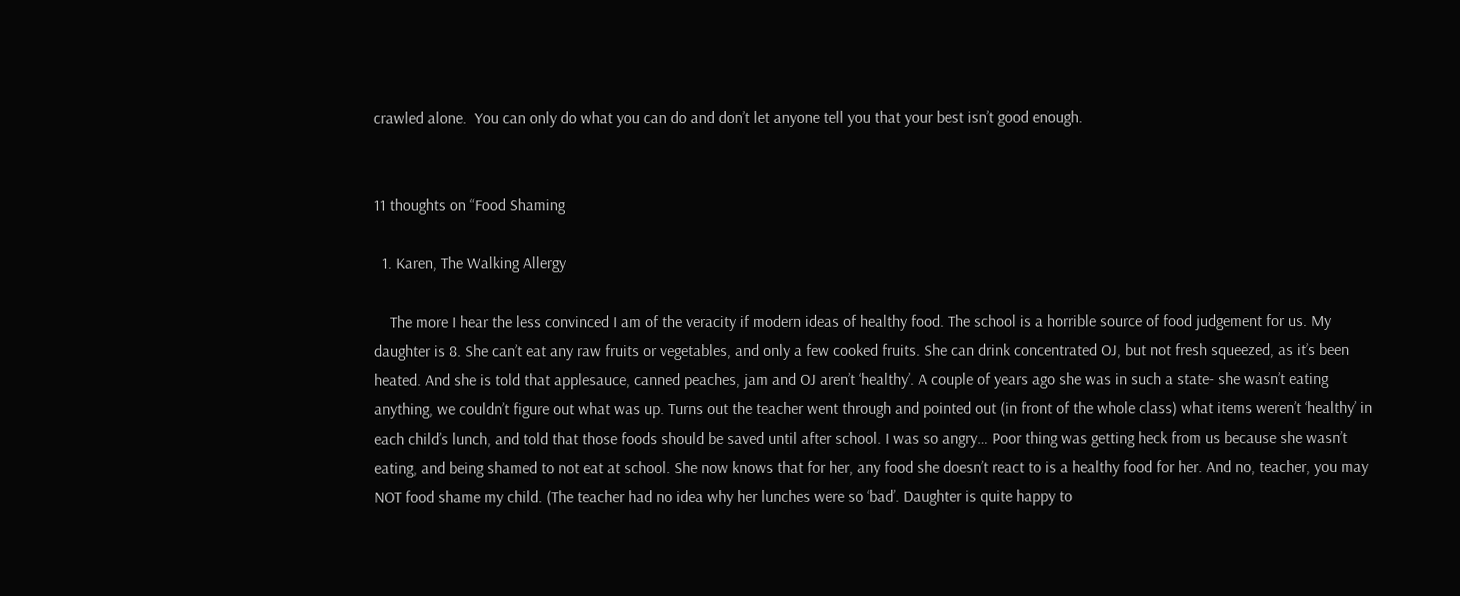crawled alone.  You can only do what you can do and don’t let anyone tell you that your best isn’t good enough.


11 thoughts on “Food Shaming

  1. Karen, The Walking Allergy

    The more I hear the less convinced I am of the veracity if modern ideas of healthy food. The school is a horrible source of food judgement for us. My daughter is 8. She can’t eat any raw fruits or vegetables, and only a few cooked fruits. She can drink concentrated OJ, but not fresh squeezed, as it’s been heated. And she is told that applesauce, canned peaches, jam and OJ aren’t ‘healthy’. A couple of years ago she was in such a state- she wasn’t eating anything, we couldn’t figure out what was up. Turns out the teacher went through and pointed out (in front of the whole class) what items weren’t ‘healthy’ in each child’s lunch, and told that those foods should be saved until after school. I was so angry… Poor thing was getting heck from us because she wasn’t eating, and being shamed to not eat at school. She now knows that for her, any food she doesn’t react to is a healthy food for her. And no, teacher, you may NOT food shame my child. (The teacher had no idea why her lunches were so ‘bad’. Daughter is quite happy to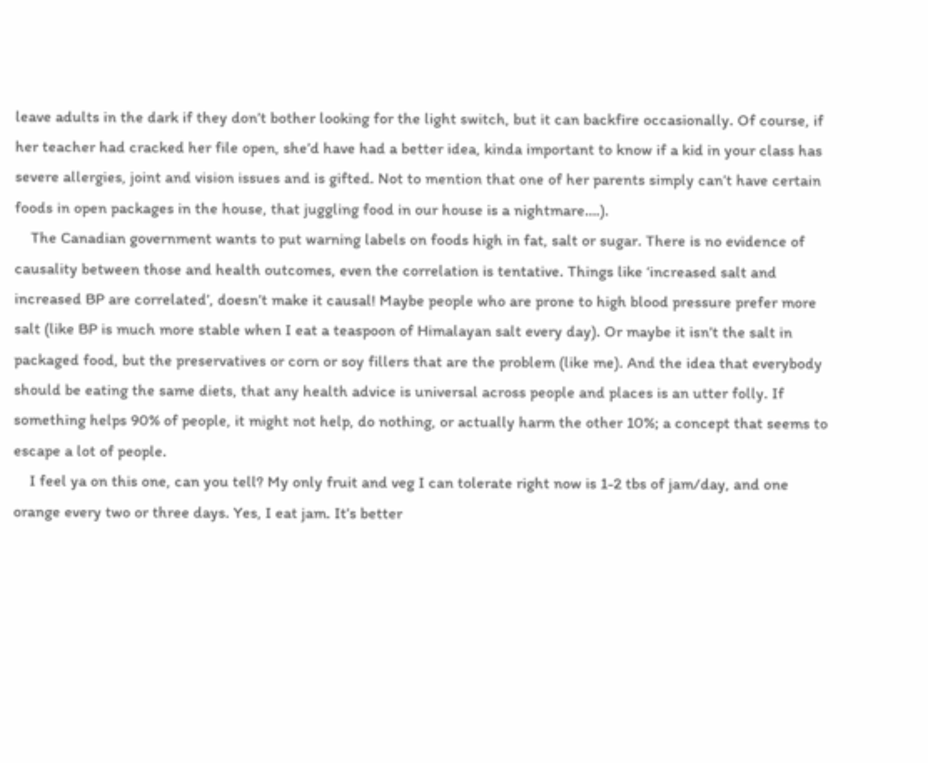leave adults in the dark if they don’t bother looking for the light switch, but it can backfire occasionally. Of course, if her teacher had cracked her file open, she’d have had a better idea, kinda important to know if a kid in your class has severe allergies, joint and vision issues and is gifted. Not to mention that one of her parents simply can’t have certain foods in open packages in the house, that juggling food in our house is a nightmare….).
    The Canadian government wants to put warning labels on foods high in fat, salt or sugar. There is no evidence of causality between those and health outcomes, even the correlation is tentative. Things like ‘increased salt and increased BP are correlated’, doesn’t make it causal! Maybe people who are prone to high blood pressure prefer more salt (like BP is much more stable when I eat a teaspoon of Himalayan salt every day). Or maybe it isn’t the salt in packaged food, but the preservatives or corn or soy fillers that are the problem (like me). And the idea that everybody should be eating the same diets, that any health advice is universal across people and places is an utter folly. If something helps 90% of people, it might not help, do nothing, or actually harm the other 10%; a concept that seems to escape a lot of people.
    I feel ya on this one, can you tell? My only fruit and veg I can tolerate right now is 1-2 tbs of jam/day, and one orange every two or three days. Yes, I eat jam. It’s better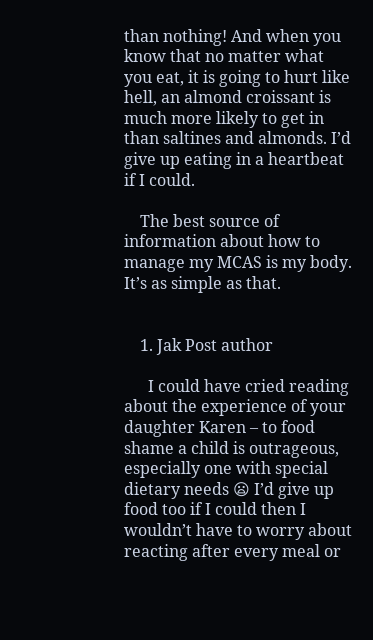than nothing! And when you know that no matter what you eat, it is going to hurt like hell, an almond croissant is much more likely to get in than saltines and almonds. I’d give up eating in a heartbeat if I could.

    The best source of information about how to manage my MCAS is my body. It’s as simple as that.


    1. Jak Post author

      I could have cried reading about the experience of your daughter Karen – to food shame a child is outrageous, especially one with special dietary needs 😦 I’d give up food too if I could then I wouldn’t have to worry about reacting after every meal or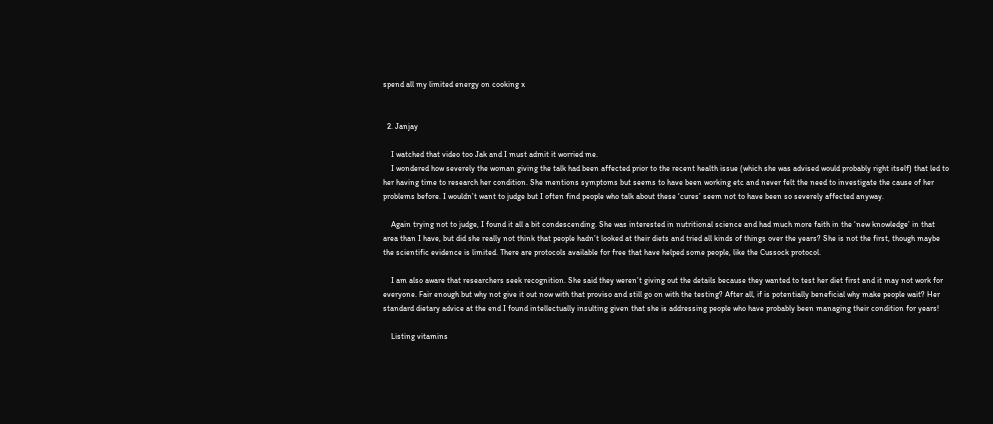spend all my limited energy on cooking x


  2. Janjay

    I watched that video too Jak and I must admit it worried me.
    I wondered how severely the woman giving the talk had been affected prior to the recent health issue (which she was advised would probably right itself) that led to her having time to research her condition. She mentions symptoms but seems to have been working etc and never felt the need to investigate the cause of her problems before. I wouldn’t want to judge but I often find people who talk about these ‘cures’ seem not to have been so severely affected anyway.

    Again trying not to judge, I found it all a bit condescending. She was interested in nutritional science and had much more faith in the ‘new knowledge’ in that area than I have, but did she really not think that people hadn’t looked at their diets and tried all kinds of things over the years? She is not the first, though maybe the scientific evidence is limited. There are protocols available for free that have helped some people, like the Cussock protocol.

    I am also aware that researchers seek recognition. She said they weren’t giving out the details because they wanted to test her diet first and it may not work for everyone. Fair enough but why not give it out now with that proviso and still go on with the testing? After all, if is potentially beneficial why make people wait? Her standard dietary advice at the end I found intellectually insulting given that she is addressing people who have probably been managing their condition for years!

    Listing vitamins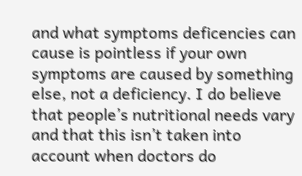and what symptoms deficencies can cause is pointless if your own symptoms are caused by something else, not a deficiency. I do believe that people’s nutritional needs vary and that this isn’t taken into account when doctors do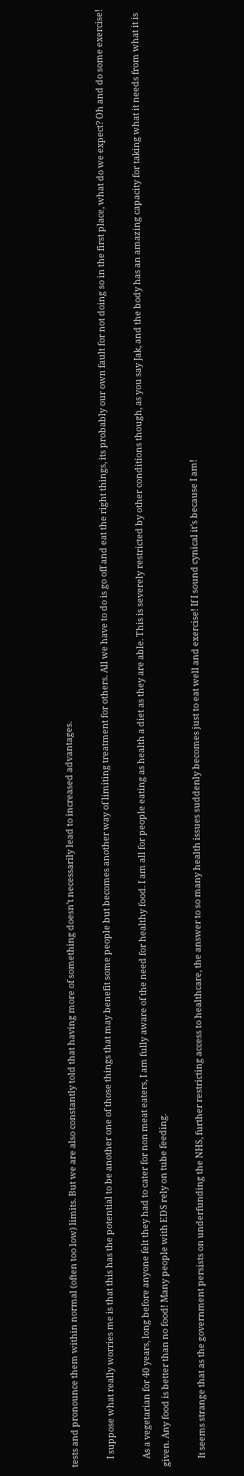tests and pronounce them within normal (often too low) limits. But we are also constantly told that having more of something doesn’t necessarily lead to increased advantages.

    I suppose what really worries me is that this has the potential to be another one of those things that may benefit some people but becomes another way of limiting treatment for others. All we have to do is go off and eat the right things, its probably our own fault for not doing so in the first place, what do we expect? Oh and do some exercise!

    As a vegetarian for 40 years, long before anyone felt they had to cater for non meat eaters, I am fully aware of the need for healthy food. I am all for people eating as health a diet as they are able. This is severely restricted by other conditions though, as you say Jak, and the body has an amazing capacity for taking what it needs from what it is given. Any food is better than no food! Many people with EDS rely on tube feeding.

    It seems strange that as the government persists on underfunding the NHS, further restricting access to healthcare, the answer to so many health issues suddenly becomes just to eat well and exercise! If I sound cynical it’s because I am!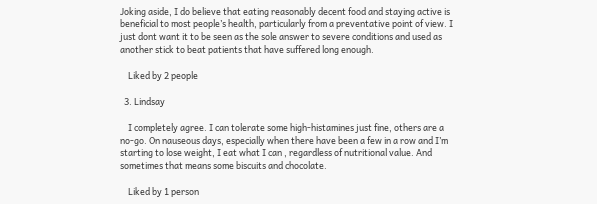Joking aside, I do believe that eating reasonably decent food and staying active is beneficial to most people’s health, particularly from a preventative point of view. I just dont want it to be seen as the sole answer to severe conditions and used as another stick to beat patients that have suffered long enough.

    Liked by 2 people

  3. Lindsay

    I completely agree. I can tolerate some high-histamines just fine, others are a no-go. On nauseous days, especially when there have been a few in a row and I’m starting to lose weight, I eat what I can , regardless of nutritional value. And sometimes that means some biscuits and chocolate.

    Liked by 1 person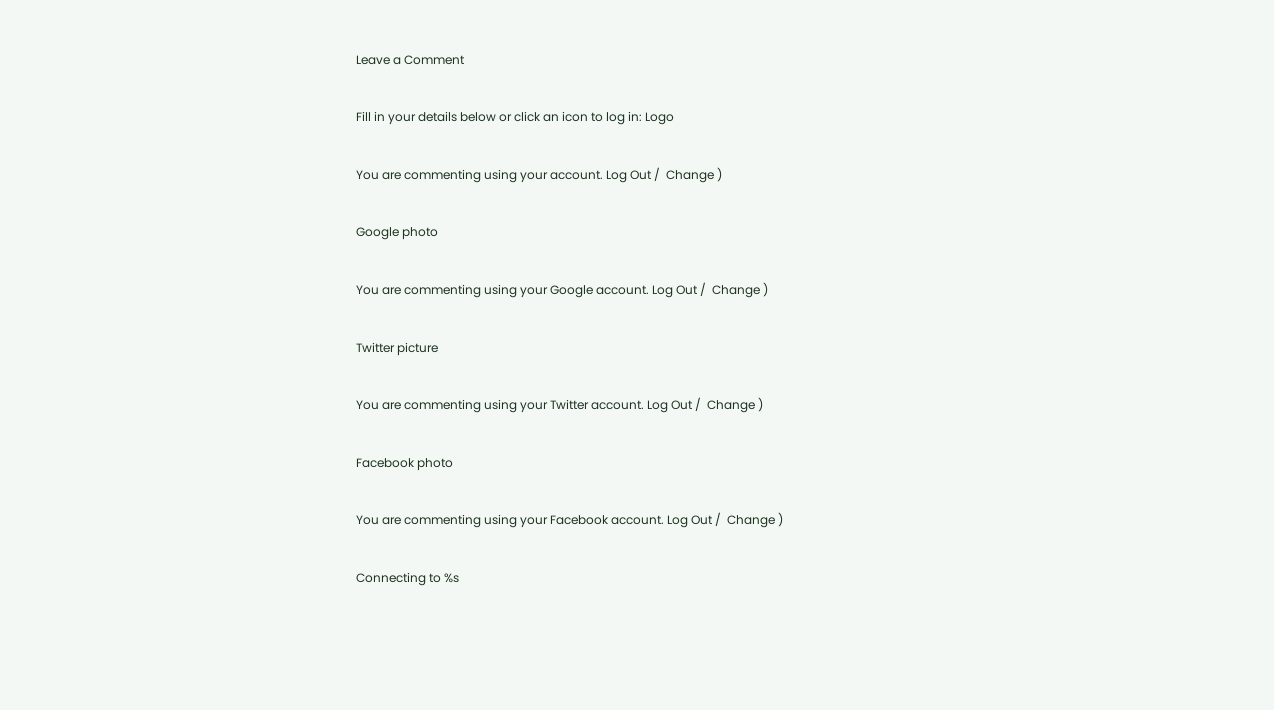Leave a Comment

Fill in your details below or click an icon to log in: Logo

You are commenting using your account. Log Out /  Change )

Google photo

You are commenting using your Google account. Log Out /  Change )

Twitter picture

You are commenting using your Twitter account. Log Out /  Change )

Facebook photo

You are commenting using your Facebook account. Log Out /  Change )

Connecting to %s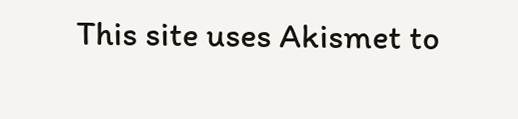This site uses Akismet to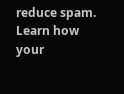reduce spam. Learn how your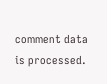comment data is processed.